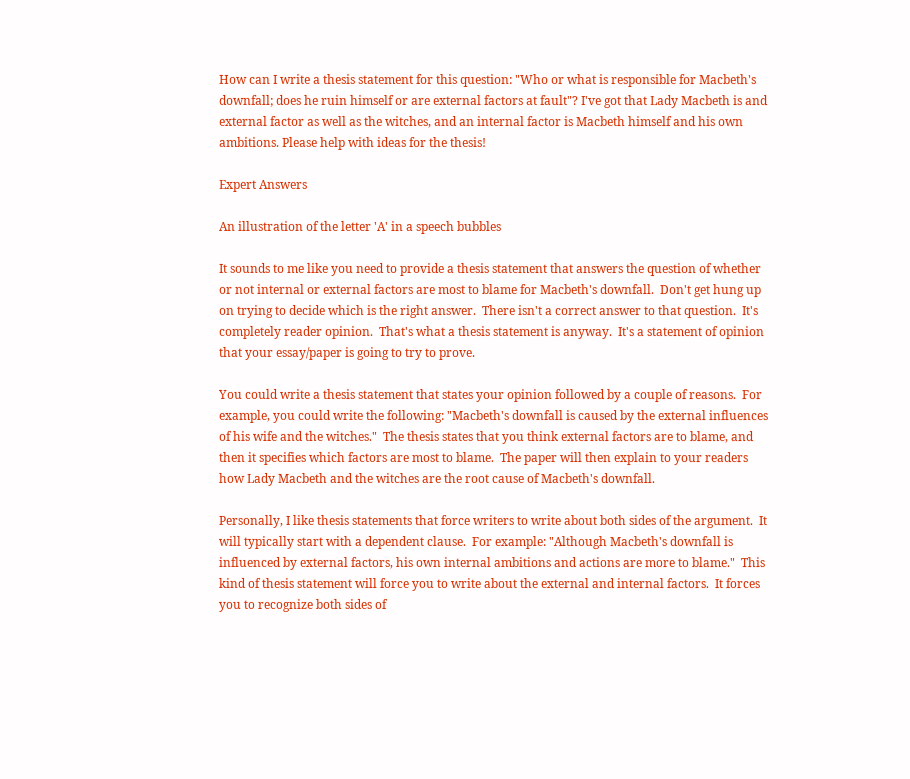How can I write a thesis statement for this question: "Who or what is responsible for Macbeth's downfall; does he ruin himself or are external factors at fault"? I've got that Lady Macbeth is and external factor as well as the witches, and an internal factor is Macbeth himself and his own ambitions. Please help with ideas for the thesis!

Expert Answers

An illustration of the letter 'A' in a speech bubbles

It sounds to me like you need to provide a thesis statement that answers the question of whether or not internal or external factors are most to blame for Macbeth's downfall.  Don't get hung up on trying to decide which is the right answer.  There isn't a correct answer to that question.  It's completely reader opinion.  That's what a thesis statement is anyway.  It's a statement of opinion that your essay/paper is going to try to prove.

You could write a thesis statement that states your opinion followed by a couple of reasons.  For example, you could write the following: "Macbeth's downfall is caused by the external influences of his wife and the witches."  The thesis states that you think external factors are to blame, and then it specifies which factors are most to blame.  The paper will then explain to your readers how Lady Macbeth and the witches are the root cause of Macbeth's downfall.

Personally, I like thesis statements that force writers to write about both sides of the argument.  It will typically start with a dependent clause.  For example: "Although Macbeth's downfall is influenced by external factors, his own internal ambitions and actions are more to blame."  This kind of thesis statement will force you to write about the external and internal factors.  It forces you to recognize both sides of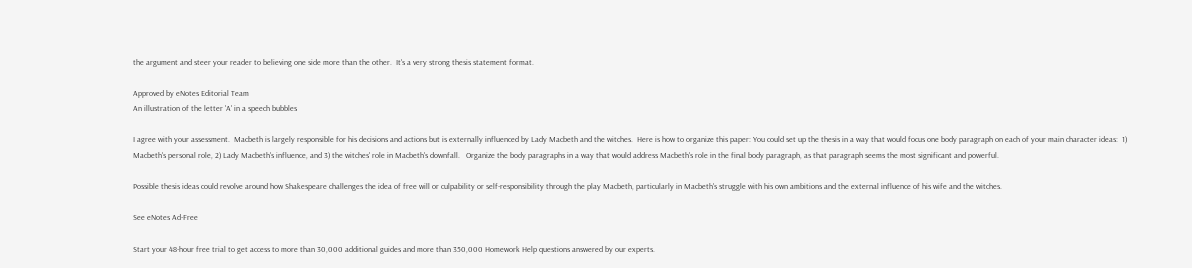the argument and steer your reader to believing one side more than the other.  It's a very strong thesis statement format.

Approved by eNotes Editorial Team
An illustration of the letter 'A' in a speech bubbles

I agree with your assessment.  Macbeth is largely responsible for his decisions and actions but is externally influenced by Lady Macbeth and the witches.  Here is how to organize this paper: You could set up the thesis in a way that would focus one body paragraph on each of your main character ideas:  1) Macbeth's personal role, 2) Lady Macbeth's influence, and 3) the witches' role in Macbeth's downfall.   Organize the body paragraphs in a way that would address Macbeth's role in the final body paragraph, as that paragraph seems the most significant and powerful.

Possible thesis ideas could revolve around how Shakespeare challenges the idea of free will or culpability or self-responsibility through the play Macbeth, particularly in Macbeth's struggle with his own ambitions and the external influence of his wife and the witches.

See eNotes Ad-Free

Start your 48-hour free trial to get access to more than 30,000 additional guides and more than 350,000 Homework Help questions answered by our experts.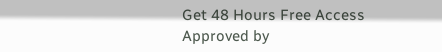Get 48 Hours Free Access
Approved by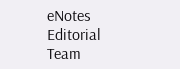eNotes Editorial Team